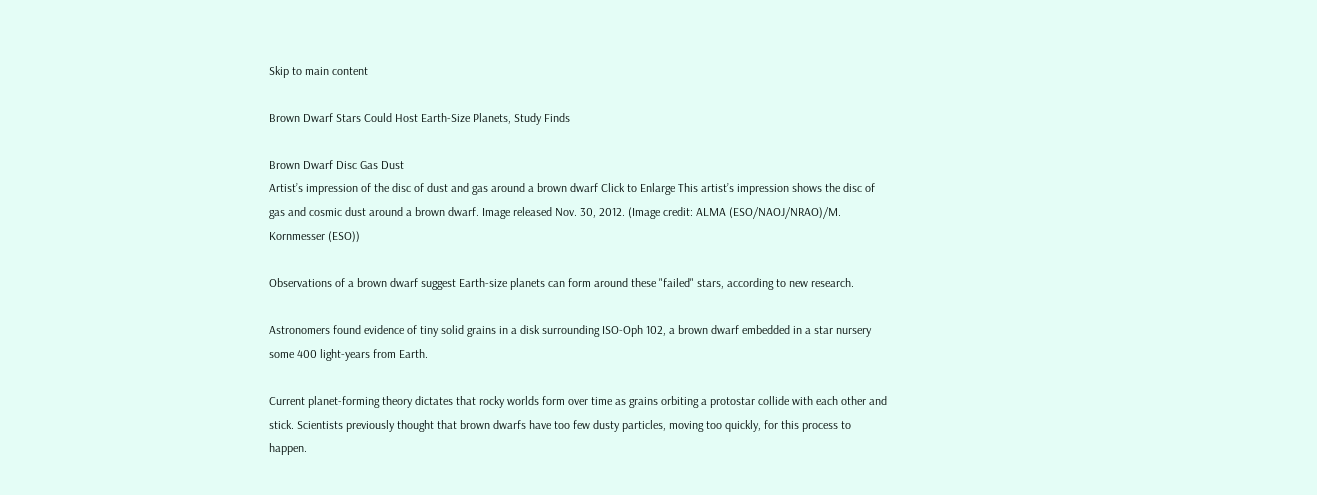Skip to main content

Brown Dwarf Stars Could Host Earth-Size Planets, Study Finds

Brown Dwarf Disc Gas Dust
Artist’s impression of the disc of dust and gas around a brown dwarf Click to Enlarge This artist’s impression shows the disc of gas and cosmic dust around a brown dwarf. Image released Nov. 30, 2012. (Image credit: ALMA (ESO/NAOJ/NRAO)/M. Kornmesser (ESO))

Observations of a brown dwarf suggest Earth-size planets can form around these "failed" stars, according to new research.

Astronomers found evidence of tiny solid grains in a disk surrounding ISO-Oph 102, a brown dwarf embedded in a star nursery some 400 light-years from Earth.

Current planet-forming theory dictates that rocky worlds form over time as grains orbiting a protostar collide with each other and stick. Scientists previously thought that brown dwarfs have too few dusty particles, moving too quickly, for this process to happen.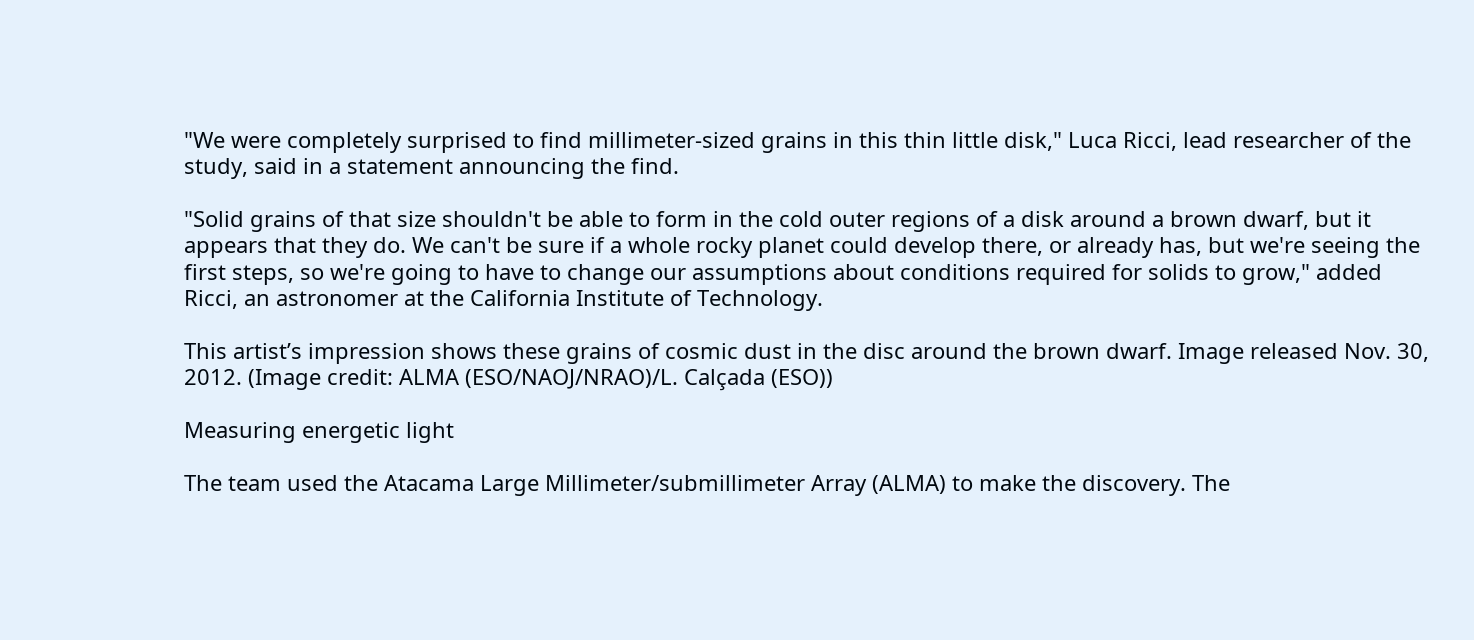"We were completely surprised to find millimeter-sized grains in this thin little disk," Luca Ricci, lead researcher of the study, said in a statement announcing the find.

"Solid grains of that size shouldn't be able to form in the cold outer regions of a disk around a brown dwarf, but it appears that they do. We can't be sure if a whole rocky planet could develop there, or already has, but we're seeing the first steps, so we're going to have to change our assumptions about conditions required for solids to grow," added Ricci, an astronomer at the California Institute of Technology.

This artist’s impression shows these grains of cosmic dust in the disc around the brown dwarf. Image released Nov. 30, 2012. (Image credit: ALMA (ESO/NAOJ/NRAO)/L. Calçada (ESO))

Measuring energetic light

The team used the Atacama Large Millimeter/submillimeter Array (ALMA) to make the discovery. The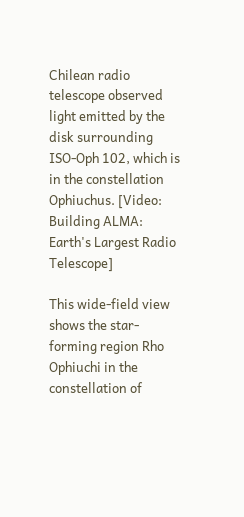Chilean radio telescope observed light emitted by the disk surrounding ISO-Oph 102, which is in the constellation Ophiuchus. [Video: Building ALMA: Earth's Largest Radio Telescope]

This wide-field view shows the star-forming region Rho Ophiuchi in the constellation of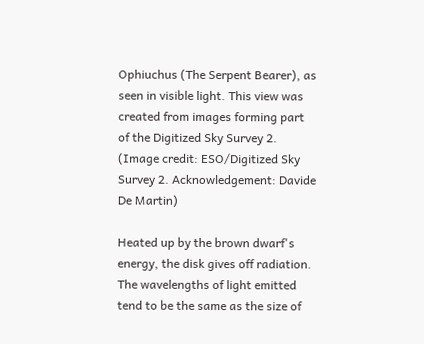Ophiuchus (The Serpent Bearer), as seen in visible light. This view was created from images forming part of the Digitized Sky Survey 2. (Image credit: ESO/Digitized Sky Survey 2. Acknowledgement: Davide De Martin)

Heated up by the brown dwarf's energy, the disk gives off radiation. The wavelengths of light emitted tend to be the same as the size of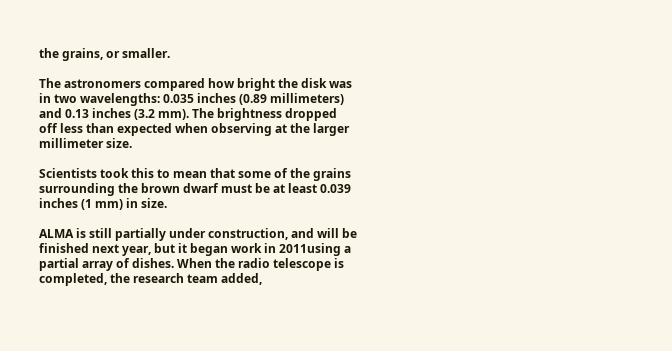the grains, or smaller.

The astronomers compared how bright the disk was in two wavelengths: 0.035 inches (0.89 millimeters) and 0.13 inches (3.2 mm). The brightness dropped off less than expected when observing at the larger millimeter size.

Scientists took this to mean that some of the grains surrounding the brown dwarf must be at least 0.039 inches (1 mm) in size.

ALMA is still partially under construction, and will be finished next year, but it began work in 2011using a partial array of dishes. When the radio telescope is completed, the research team added,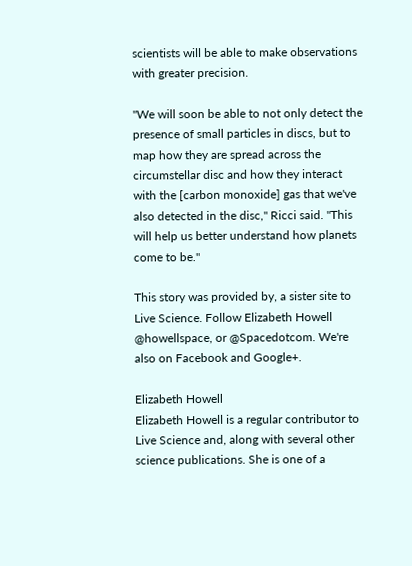scientists will be able to make observations with greater precision.

"We will soon be able to not only detect the presence of small particles in discs, but to map how they are spread across the circumstellar disc and how they interact with the [carbon monoxide] gas that we've also detected in the disc," Ricci said. "This will help us better understand how planets come to be."

This story was provided by, a sister site to Live Science. Follow Elizabeth Howell @howellspace, or @Spacedotcom. We're also on Facebook and Google+.

Elizabeth Howell
Elizabeth Howell is a regular contributor to Live Science and, along with several other science publications. She is one of a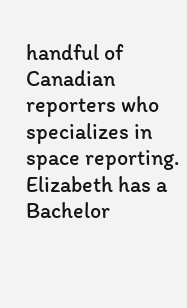handful of Canadian reporters who specializes in space reporting. Elizabeth has a Bachelor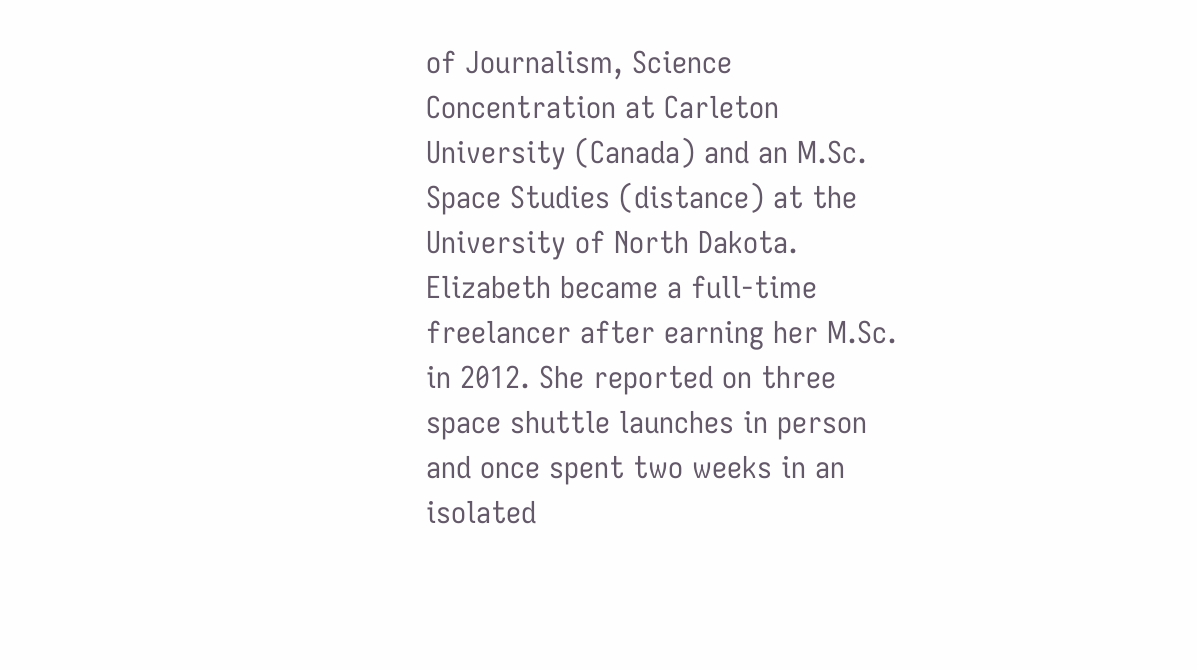of Journalism, Science Concentration at Carleton University (Canada) and an M.Sc. Space Studies (distance) at the University of North Dakota. Elizabeth became a full-time freelancer after earning her M.Sc. in 2012. She reported on three space shuttle launches in person and once spent two weeks in an isolated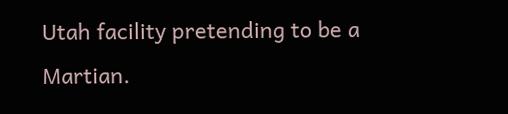Utah facility pretending to be a Martian.